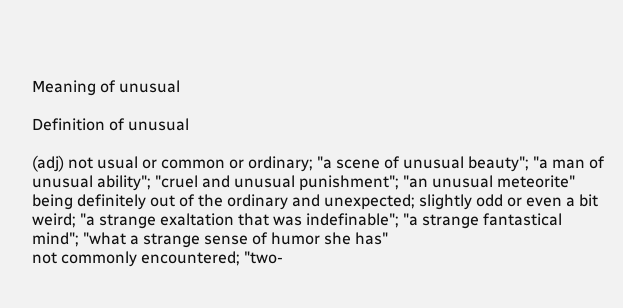Meaning of unusual

Definition of unusual

(adj) not usual or common or ordinary; "a scene of unusual beauty"; "a man of unusual ability"; "cruel and unusual punishment"; "an unusual meteorite"
being definitely out of the ordinary and unexpected; slightly odd or even a bit weird; "a strange exaltation that was indefinable"; "a strange fantastical mind"; "what a strange sense of humor she has"
not commonly encountered; "two-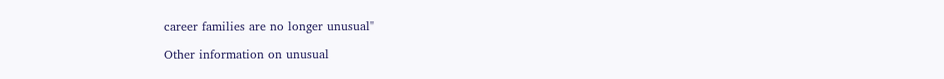career families are no longer unusual"

Other information on unusual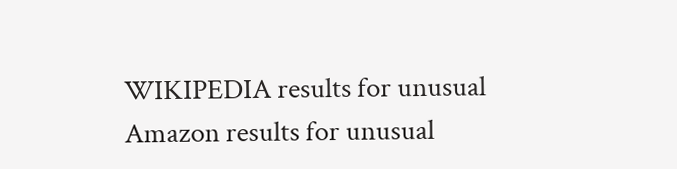WIKIPEDIA results for unusual
Amazon results for unusual